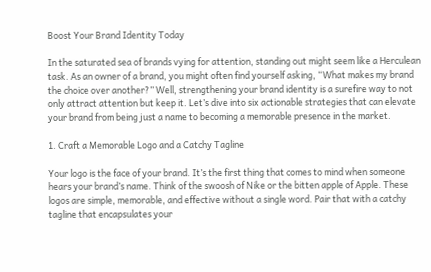Boost Your Brand Identity Today

In the saturated sea of brands vying for attention, standing out might seem like a Herculean task. As an owner of a brand, you might often find yourself asking, “What makes my brand the choice over another?” Well, strengthening your brand identity is a surefire way to not only attract attention but keep it. Let’s dive into six actionable strategies that can elevate your brand from being just a name to becoming a memorable presence in the market.

1. Craft a Memorable Logo and a Catchy Tagline

Your logo is the face of your brand. It’s the first thing that comes to mind when someone hears your brand’s name. Think of the swoosh of Nike or the bitten apple of Apple. These logos are simple, memorable, and effective without a single word. Pair that with a catchy tagline that encapsulates your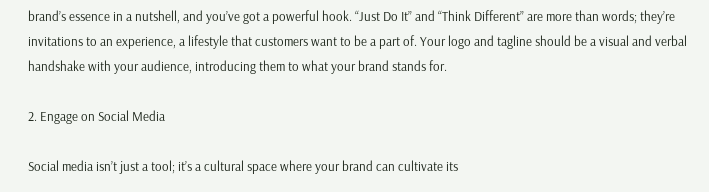brand’s essence in a nutshell, and you’ve got a powerful hook. “Just Do It” and “Think Different” are more than words; they’re invitations to an experience, a lifestyle that customers want to be a part of. Your logo and tagline should be a visual and verbal handshake with your audience, introducing them to what your brand stands for.

2. Engage on Social Media

Social media isn’t just a tool; it’s a cultural space where your brand can cultivate its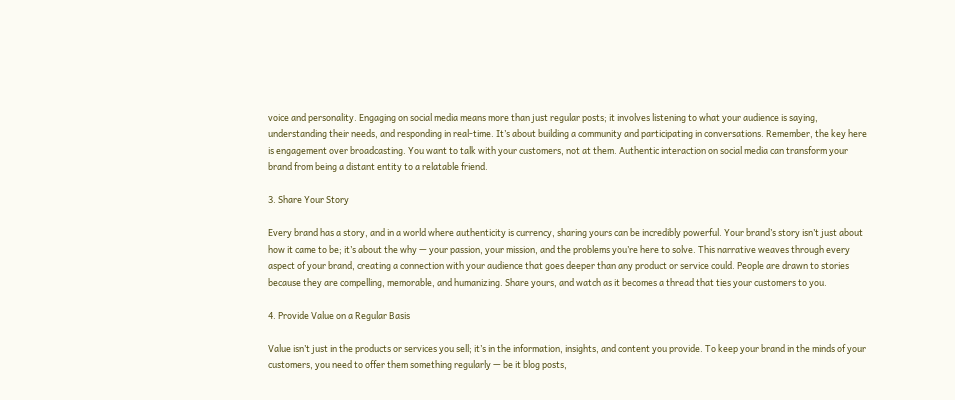voice and personality. Engaging on social media means more than just regular posts; it involves listening to what your audience is saying, understanding their needs, and responding in real-time. It’s about building a community and participating in conversations. Remember, the key here is engagement over broadcasting. You want to talk with your customers, not at them. Authentic interaction on social media can transform your brand from being a distant entity to a relatable friend.

3. Share Your Story

Every brand has a story, and in a world where authenticity is currency, sharing yours can be incredibly powerful. Your brand’s story isn’t just about how it came to be; it’s about the why — your passion, your mission, and the problems you’re here to solve. This narrative weaves through every aspect of your brand, creating a connection with your audience that goes deeper than any product or service could. People are drawn to stories because they are compelling, memorable, and humanizing. Share yours, and watch as it becomes a thread that ties your customers to you.

4. Provide Value on a Regular Basis

Value isn’t just in the products or services you sell; it’s in the information, insights, and content you provide. To keep your brand in the minds of your customers, you need to offer them something regularly — be it blog posts,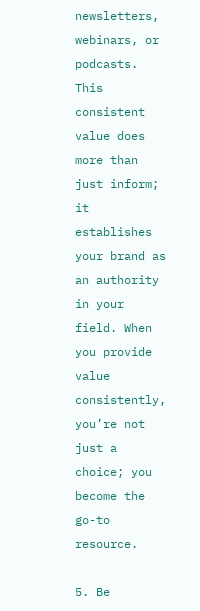newsletters, webinars, or podcasts. This consistent value does more than just inform; it establishes your brand as an authority in your field. When you provide value consistently, you’re not just a choice; you become the go-to resource.

5. Be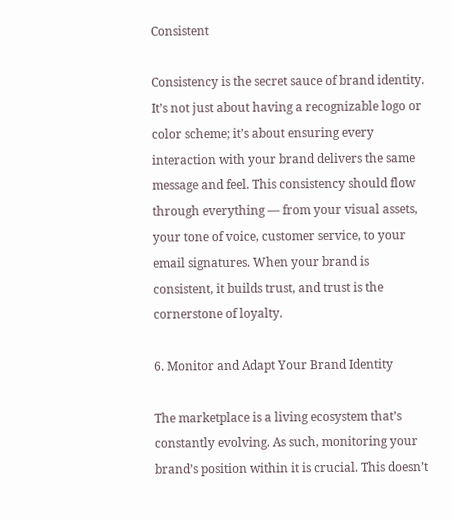Consistent

Consistency is the secret sauce of brand identity. It’s not just about having a recognizable logo or color scheme; it’s about ensuring every interaction with your brand delivers the same message and feel. This consistency should flow through everything — from your visual assets, your tone of voice, customer service, to your email signatures. When your brand is consistent, it builds trust, and trust is the cornerstone of loyalty.

6. Monitor and Adapt Your Brand Identity

The marketplace is a living ecosystem that’s constantly evolving. As such, monitoring your brand’s position within it is crucial. This doesn’t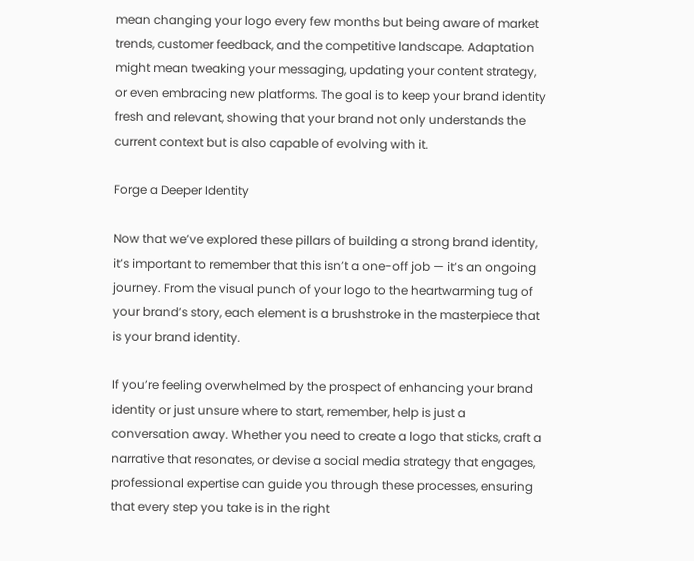mean changing your logo every few months but being aware of market trends, customer feedback, and the competitive landscape. Adaptation might mean tweaking your messaging, updating your content strategy, or even embracing new platforms. The goal is to keep your brand identity fresh and relevant, showing that your brand not only understands the current context but is also capable of evolving with it.

Forge a Deeper Identity

Now that we’ve explored these pillars of building a strong brand identity, it’s important to remember that this isn’t a one-off job — it’s an ongoing journey. From the visual punch of your logo to the heartwarming tug of your brand’s story, each element is a brushstroke in the masterpiece that is your brand identity.

If you’re feeling overwhelmed by the prospect of enhancing your brand identity or just unsure where to start, remember, help is just a conversation away. Whether you need to create a logo that sticks, craft a narrative that resonates, or devise a social media strategy that engages, professional expertise can guide you through these processes, ensuring that every step you take is in the right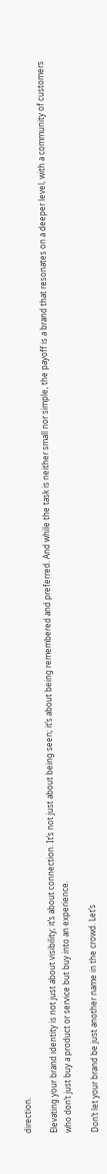direction.

Elevating your brand identity is not just about visibility; it’s about connection. It’s not just about being seen; it’s about being remembered and preferred. And while the task is neither small nor simple, the payoff is a brand that resonates on a deeper level, with a community of customers who don’t just buy a product or service but buy into an experience.

Don’t let your brand be just another name in the crowd. Let’s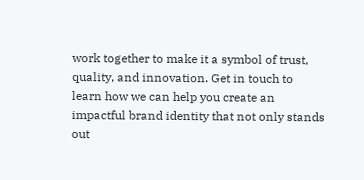work together to make it a symbol of trust, quality, and innovation. Get in touch to learn how we can help you create an impactful brand identity that not only stands out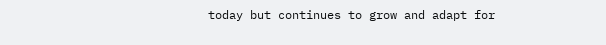today but continues to grow and adapt for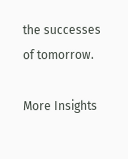the successes of tomorrow.

More Insights